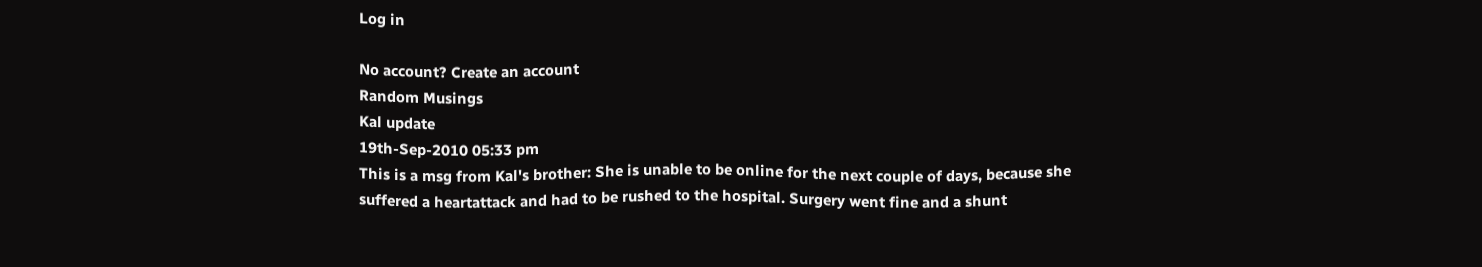Log in

No account? Create an account
Random Musings
Kal update
19th-Sep-2010 05:33 pm
This is a msg from Kal's brother: She is unable to be online for the next couple of days, because she suffered a heartattack and had to be rushed to the hospital. Surgery went fine and a shunt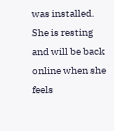was installed. She is resting and will be back online when she feels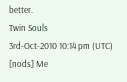better.
Twin Souls
3rd-Oct-2010 10:14 pm (UTC)
[nods] Me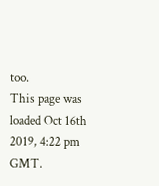too.
This page was loaded Oct 16th 2019, 4:22 pm GMT.